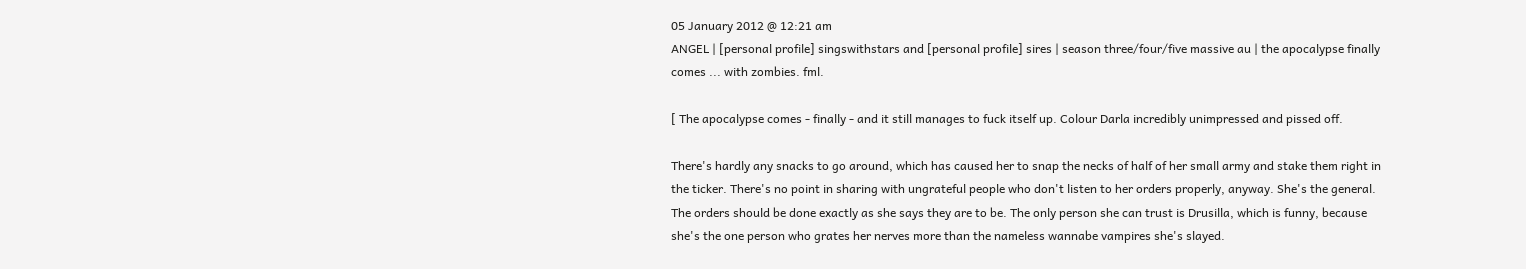05 January 2012 @ 12:21 am
ANGEL | [personal profile] singswithstars and [personal profile] sires | season three/four/five massive au | the apocalypse finally comes ... with zombies. fml.

[ The apocalypse comes - finally - and it still manages to fuck itself up. Colour Darla incredibly unimpressed and pissed off.

There's hardly any snacks to go around, which has caused her to snap the necks of half of her small army and stake them right in the ticker. There's no point in sharing with ungrateful people who don't listen to her orders properly, anyway. She's the general. The orders should be done exactly as she says they are to be. The only person she can trust is Drusilla, which is funny, because she's the one person who grates her nerves more than the nameless wannabe vampires she's slayed.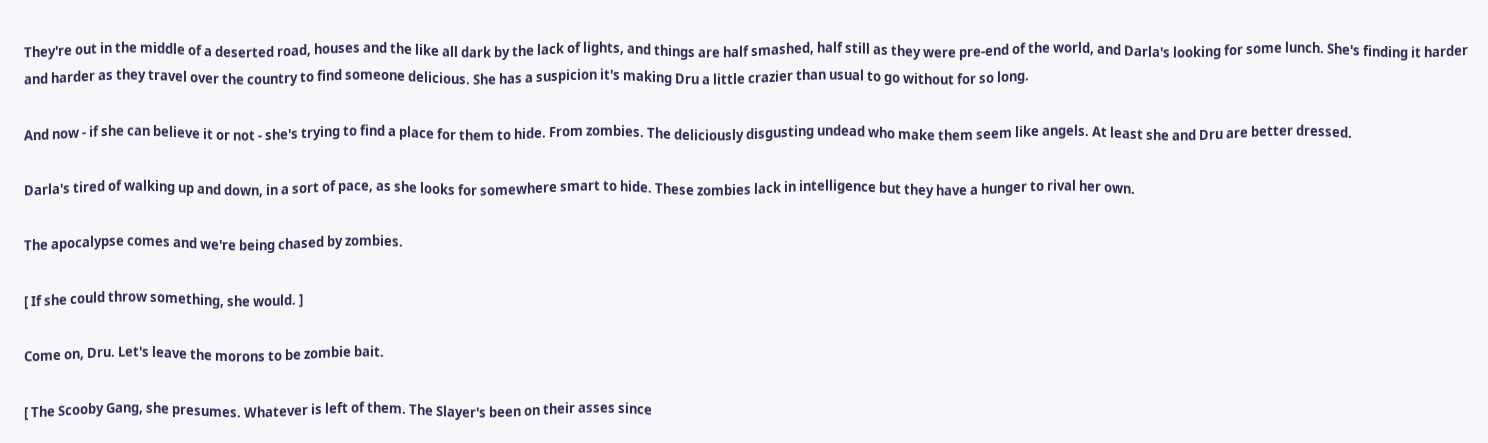They're out in the middle of a deserted road, houses and the like all dark by the lack of lights, and things are half smashed, half still as they were pre-end of the world, and Darla's looking for some lunch. She's finding it harder and harder as they travel over the country to find someone delicious. She has a suspicion it's making Dru a little crazier than usual to go without for so long.

And now - if she can believe it or not - she's trying to find a place for them to hide. From zombies. The deliciously disgusting undead who make them seem like angels. At least she and Dru are better dressed.

Darla's tired of walking up and down, in a sort of pace, as she looks for somewhere smart to hide. These zombies lack in intelligence but they have a hunger to rival her own.

The apocalypse comes and we're being chased by zombies.

[ If she could throw something, she would. ]

Come on, Dru. Let's leave the morons to be zombie bait.

[ The Scooby Gang, she presumes. Whatever is left of them. The Slayer's been on their asses since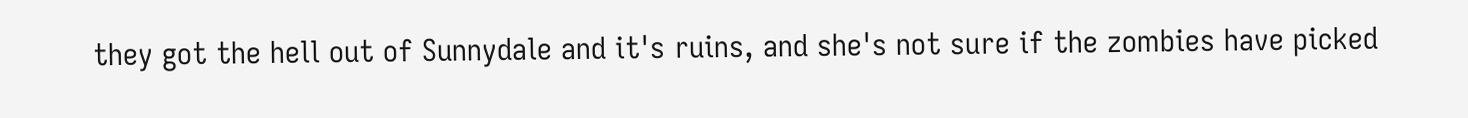they got the hell out of Sunnydale and it's ruins, and she's not sure if the zombies have picked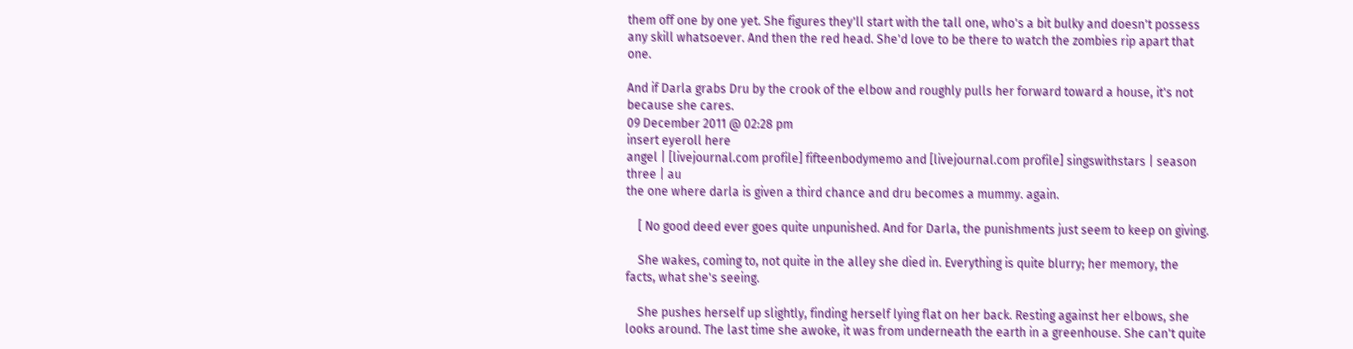them off one by one yet. She figures they'll start with the tall one, who's a bit bulky and doesn't possess any skill whatsoever. And then the red head. She'd love to be there to watch the zombies rip apart that one.

And if Darla grabs Dru by the crook of the elbow and roughly pulls her forward toward a house, it's not because she cares.
09 December 2011 @ 02:28 pm
insert eyeroll here
angel | [livejournal.com profile] fifteenbodymemo and [livejournal.com profile] singswithstars | season three | au
the one where darla is given a third chance and dru becomes a mummy. again.

    [ No good deed ever goes quite unpunished. And for Darla, the punishments just seem to keep on giving.

    She wakes, coming to, not quite in the alley she died in. Everything is quite blurry; her memory, the facts, what she's seeing.

    She pushes herself up slightly, finding herself lying flat on her back. Resting against her elbows, she looks around. The last time she awoke, it was from underneath the earth in a greenhouse. She can't quite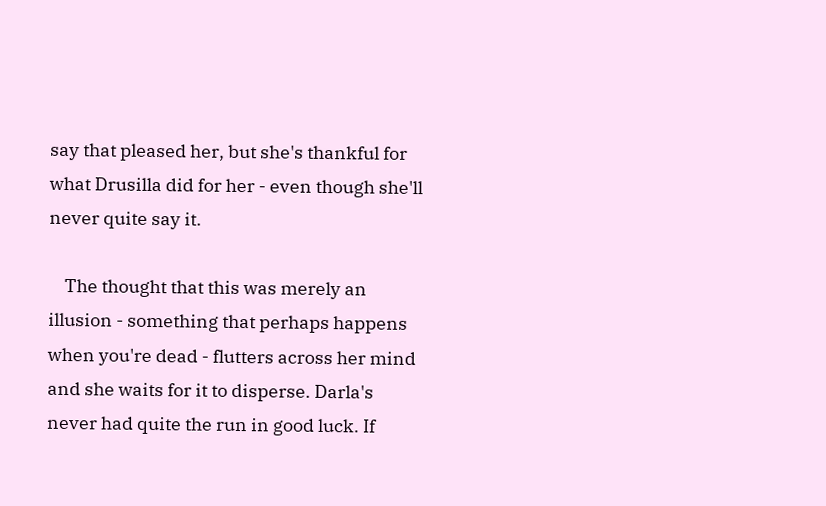say that pleased her, but she's thankful for what Drusilla did for her - even though she'll never quite say it.

    The thought that this was merely an illusion - something that perhaps happens when you're dead - flutters across her mind and she waits for it to disperse. Darla's never had quite the run in good luck. If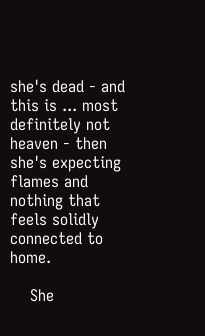she's dead - and this is ... most definitely not heaven - then she's expecting flames and nothing that feels solidly connected to home.

    She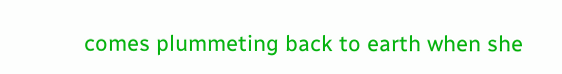comes plummeting back to earth when she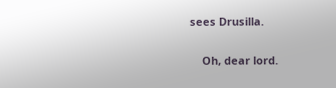sees Drusilla.

    Oh, dear lord.